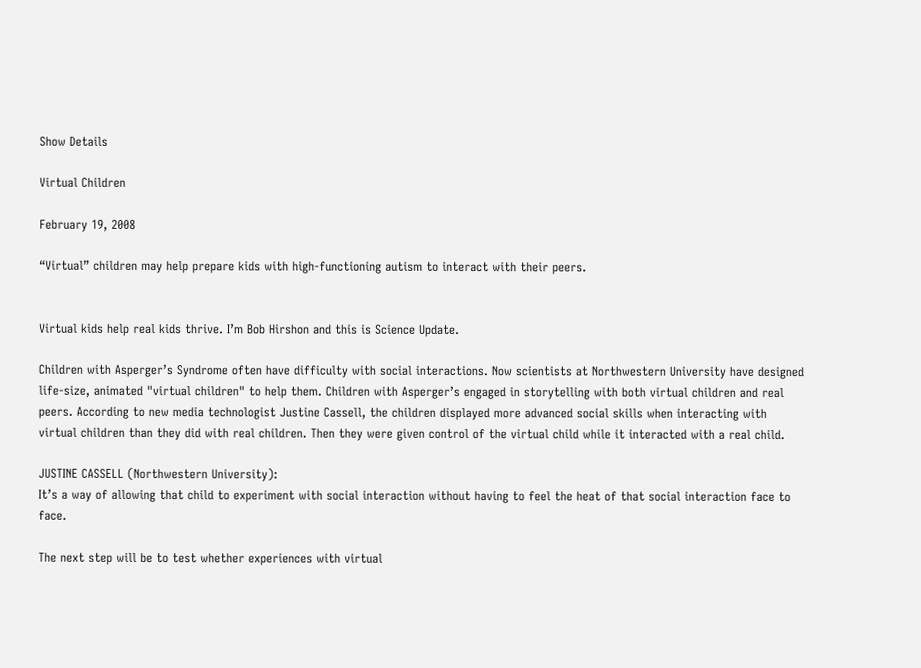Show Details

Virtual Children

February 19, 2008

“Virtual” children may help prepare kids with high-functioning autism to interact with their peers.


Virtual kids help real kids thrive. I’m Bob Hirshon and this is Science Update.

Children with Asperger’s Syndrome often have difficulty with social interactions. Now scientists at Northwestern University have designed life-size, animated "virtual children" to help them. Children with Asperger’s engaged in storytelling with both virtual children and real peers. According to new media technologist Justine Cassell, the children displayed more advanced social skills when interacting with virtual children than they did with real children. Then they were given control of the virtual child while it interacted with a real child.

JUSTINE CASSELL (Northwestern University):
It’s a way of allowing that child to experiment with social interaction without having to feel the heat of that social interaction face to face.

The next step will be to test whether experiences with virtual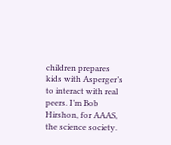children prepares kids with Asperger’s to interact with real peers. I’m Bob Hirshon, for AAAS, the science society.